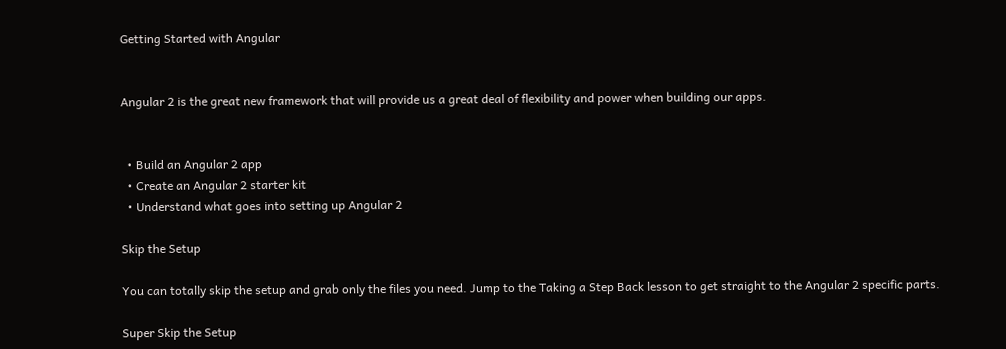Getting Started with Angular


Angular 2 is the great new framework that will provide us a great deal of flexibility and power when building our apps.


  • Build an Angular 2 app
  • Create an Angular 2 starter kit
  • Understand what goes into setting up Angular 2

Skip the Setup

You can totally skip the setup and grab only the files you need. Jump to the Taking a Step Back lesson to get straight to the Angular 2 specific parts.

Super Skip the Setup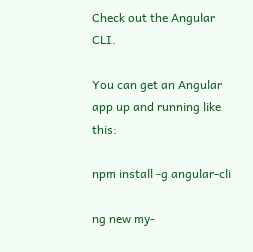Check out the Angular CLI.

You can get an Angular app up and running like this:

npm install -g angular-cli

ng new my-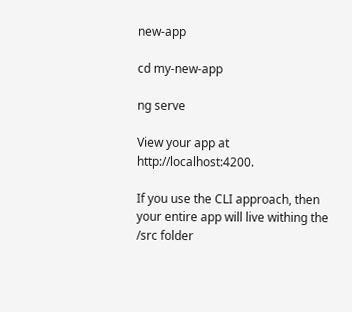new-app

cd my-new-app

ng serve

View your app at http://localhost:4200.

If you use the CLI approach, then your entire app will live withing the /src folder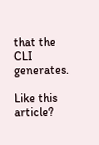that the CLI generates.

Like this article?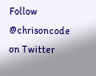Follow @chrisoncode on Twitter